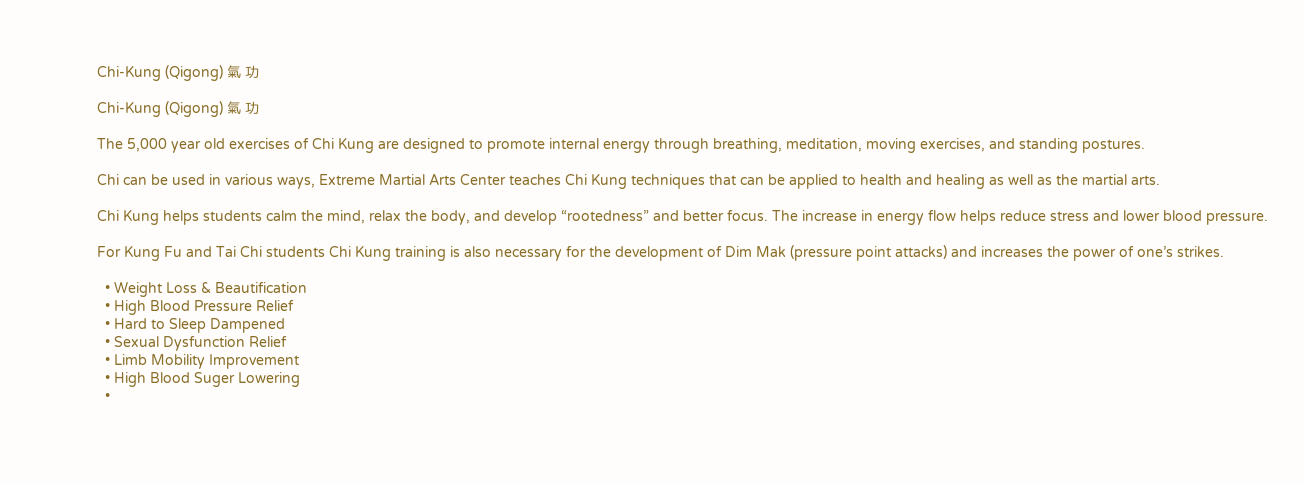Chi-Kung (Qigong) 氣 功

Chi-Kung (Qigong) 氣 功

The 5,000 year old exercises of Chi Kung are designed to promote internal energy through breathing, meditation, moving exercises, and standing postures.

Chi can be used in various ways, Extreme Martial Arts Center teaches Chi Kung techniques that can be applied to health and healing as well as the martial arts.

Chi Kung helps students calm the mind, relax the body, and develop “rootedness” and better focus. The increase in energy flow helps reduce stress and lower blood pressure.

For Kung Fu and Tai Chi students Chi Kung training is also necessary for the development of Dim Mak (pressure point attacks) and increases the power of one’s strikes.

  • Weight Loss & Beautification
  • High Blood Pressure Relief
  • Hard to Sleep Dampened
  • Sexual Dysfunction Relief
  • Limb Mobility Improvement
  • High Blood Suger Lowering
  •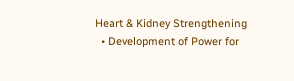Heart & Kidney Strengthening
  • Development of Power for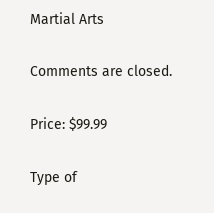Martial Arts

Comments are closed.

Price: $99.99

Type of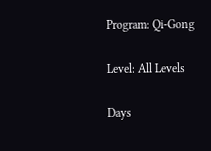Program: Qi-Gong

Level: All Levels

Days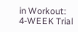in Workout: 4-WEEK Trial